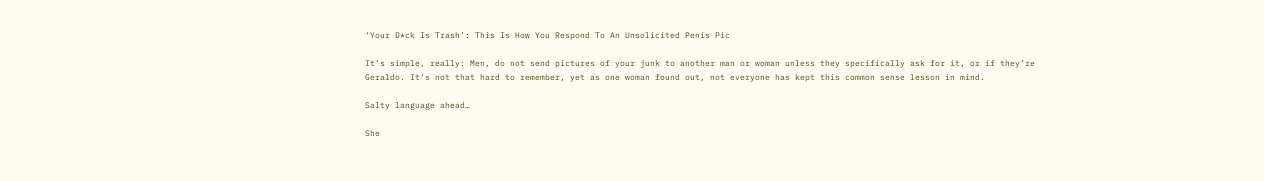‘Your D*ck Is Trash’: This Is How You Respond To An Unsolicited Penis Pic

It’s simple, really: Men, do not send pictures of your junk to another man or woman unless they specifically ask for it, or if they’re Geraldo. It’s not that hard to remember, yet as one woman found out, not everyone has kept this common sense lesson in mind.

Salty language ahead…

She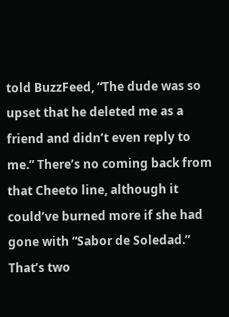told BuzzFeed, “The dude was so upset that he deleted me as a friend and didn’t even reply to me.” There’s no coming back from that Cheeto line, although it could’ve burned more if she had gone with “Sabor de Soledad.” That’s two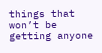things that won’t be getting anyone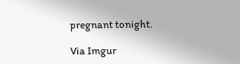pregnant tonight.

Via Imgur